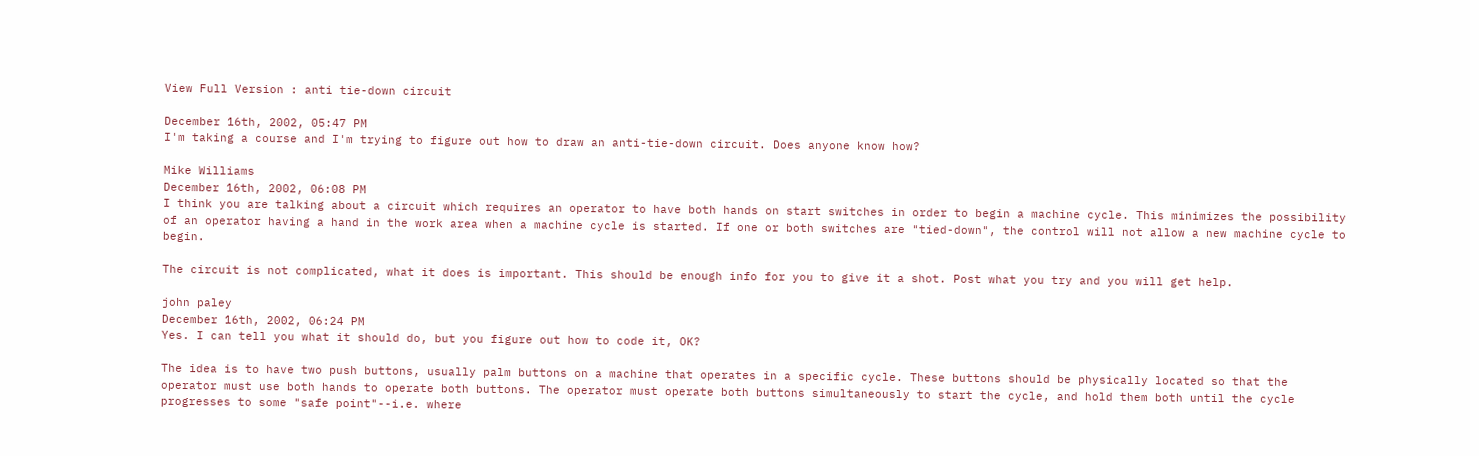View Full Version : anti tie-down circuit

December 16th, 2002, 05:47 PM
I'm taking a course and I'm trying to figure out how to draw an anti-tie-down circuit. Does anyone know how?

Mike Williams
December 16th, 2002, 06:08 PM
I think you are talking about a circuit which requires an operator to have both hands on start switches in order to begin a machine cycle. This minimizes the possibility of an operator having a hand in the work area when a machine cycle is started. If one or both switches are "tied-down", the control will not allow a new machine cycle to begin.

The circuit is not complicated, what it does is important. This should be enough info for you to give it a shot. Post what you try and you will get help.

john paley
December 16th, 2002, 06:24 PM
Yes. I can tell you what it should do, but you figure out how to code it, OK?

The idea is to have two push buttons, usually palm buttons on a machine that operates in a specific cycle. These buttons should be physically located so that the operator must use both hands to operate both buttons. The operator must operate both buttons simultaneously to start the cycle, and hold them both until the cycle progresses to some "safe point"--i.e. where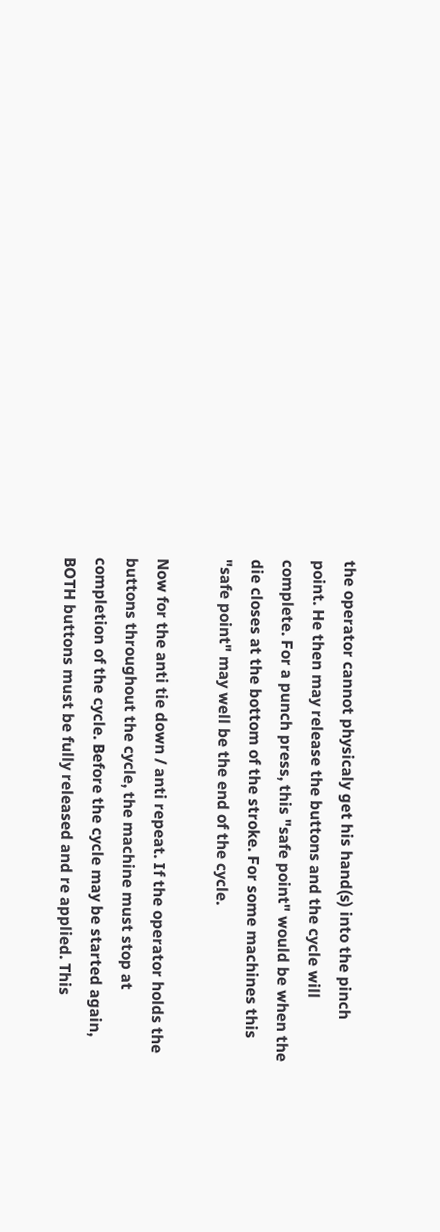the operator cannot physicaly get his hand(s) into the pinch point. He then may release the buttons and the cycle will complete. For a punch press, this "safe point" would be when the die closes at the bottom of the stroke. For some machines this "safe point" may well be the end of the cycle.

Now for the anti tie down / anti repeat. If the operator holds the buttons throughout the cycle, the machine must stop at completion of the cycle. Before the cycle may be started again, BOTH buttons must be fully released and re applied. This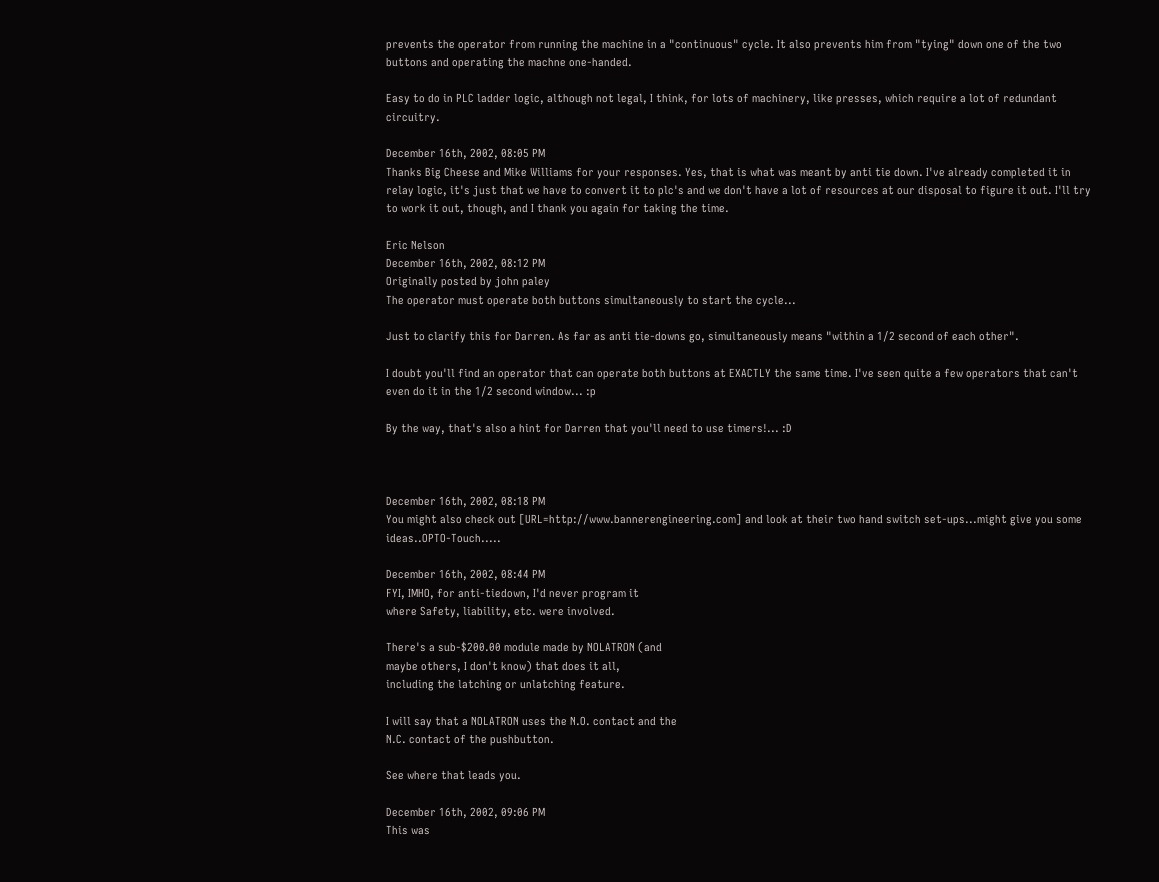prevents the operator from running the machine in a "continuous" cycle. It also prevents him from "tying" down one of the two buttons and operating the machne one-handed.

Easy to do in PLC ladder logic, although not legal, I think, for lots of machinery, like presses, which require a lot of redundant circuitry.

December 16th, 2002, 08:05 PM
Thanks Big Cheese and Mike Williams for your responses. Yes, that is what was meant by anti tie down. I've already completed it in relay logic, it's just that we have to convert it to plc's and we don't have a lot of resources at our disposal to figure it out. I'll try to work it out, though, and I thank you again for taking the time.

Eric Nelson
December 16th, 2002, 08:12 PM
Originally posted by john paley
The operator must operate both buttons simultaneously to start the cycle...

Just to clarify this for Darren. As far as anti tie-downs go, simultaneously means "within a 1/2 second of each other".

I doubt you'll find an operator that can operate both buttons at EXACTLY the same time. I've seen quite a few operators that can't even do it in the 1/2 second window... :p

By the way, that's also a hint for Darren that you'll need to use timers!... :D



December 16th, 2002, 08:18 PM
You might also check out [URL=http://www.bannerengineering.com] and look at their two hand switch set-ups...might give you some ideas..OPTO-Touch.....

December 16th, 2002, 08:44 PM
FYI, IMHO, for anti-tiedown, I'd never program it
where Safety, liability, etc. were involved.

There's a sub-$200.00 module made by NOLATRON (and
maybe others, I don't know) that does it all,
including the latching or unlatching feature.

I will say that a NOLATRON uses the N.O. contact and the
N.C. contact of the pushbutton.

See where that leads you.

December 16th, 2002, 09:06 PM
This was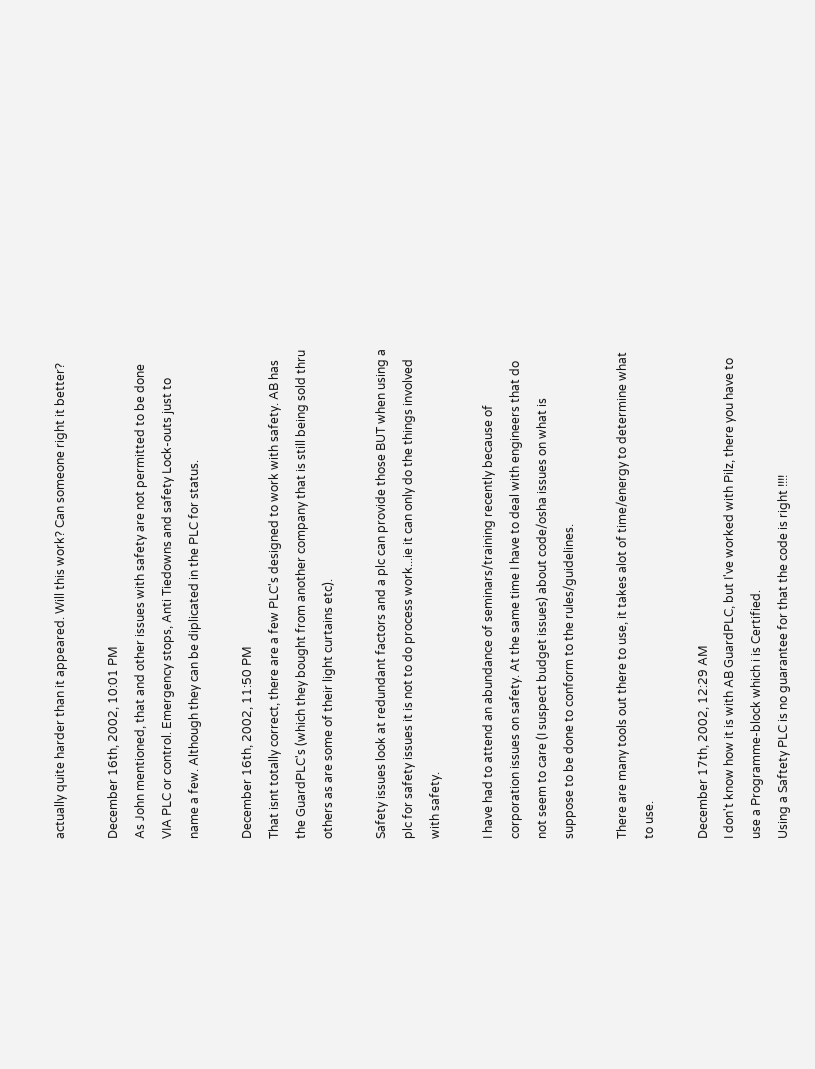actually quite harder than it appeared. Will this work? Can someone right it better?

December 16th, 2002, 10:01 PM
As John mentioned, that and other issues with safety are not permitted to be done VIA PLC or control. Emergency stops, Anti Tiedowns and safety Lock-outs just to name a few. Although they can be diplicated in the PLC for status.

December 16th, 2002, 11:50 PM
That isnt totally correct, there are a few PLC's designed to work with safety. AB has the GuardPLC's (which they bought from another company that is still being sold thru others as are some of their light curtains etc).

Safety issues look at redundant factors and a plc can provide those BUT when using a plc for safety issues it is not to do process work...ie it can only do the things involved with safety.

I have had to attend an abundance of seminars/training recently because of corporation issues on safety. At the same time I have to deal with engineers that do not seem to care (I suspect budget issues) about code/osha issues on what is suppose to be done to conform to the rules/guidelines.

There are many tools out there to use, it takes alot of time/energy to determine what to use.

December 17th, 2002, 12:29 AM
I don't know how it is with AB GuardPLC, but I've worked with Pilz, there you have to use a Programme-block which i is Certified.
Using a Saftety PLC is no guarantee for that the code is right !!!!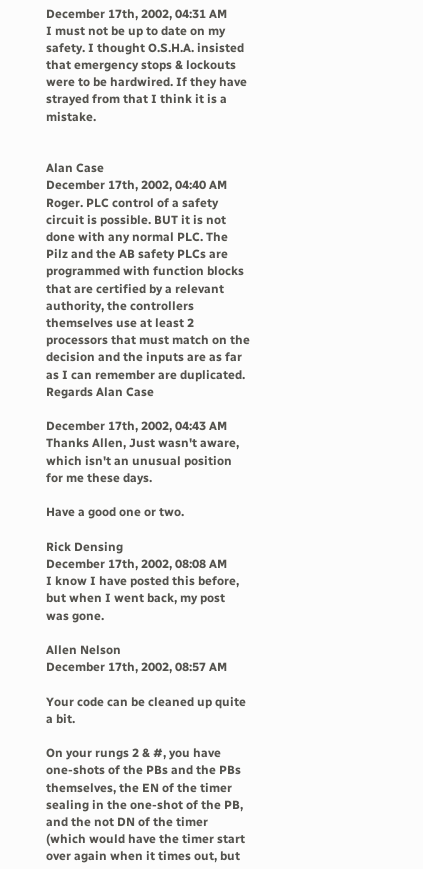December 17th, 2002, 04:31 AM
I must not be up to date on my safety. I thought O.S.H.A. insisted that emergency stops & lockouts were to be hardwired. If they have strayed from that I think it is a mistake.


Alan Case
December 17th, 2002, 04:40 AM
Roger. PLC control of a safety circuit is possible. BUT it is not done with any normal PLC. The Pilz and the AB safety PLCs are programmed with function blocks that are certified by a relevant authority, the controllers themselves use at least 2 processors that must match on the decision and the inputs are as far as I can remember are duplicated. Regards Alan Case

December 17th, 2002, 04:43 AM
Thanks Allen, Just wasn't aware, which isn't an unusual position for me these days.

Have a good one or two.

Rick Densing
December 17th, 2002, 08:08 AM
I know I have posted this before, but when I went back, my post was gone.

Allen Nelson
December 17th, 2002, 08:57 AM

Your code can be cleaned up quite a bit.

On your rungs 2 & #, you have one-shots of the PBs and the PBs themselves, the EN of the timer sealing in the one-shot of the PB, and the not DN of the timer (which would have the timer start over again when it times out, but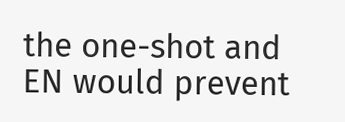the one-shot and EN would prevent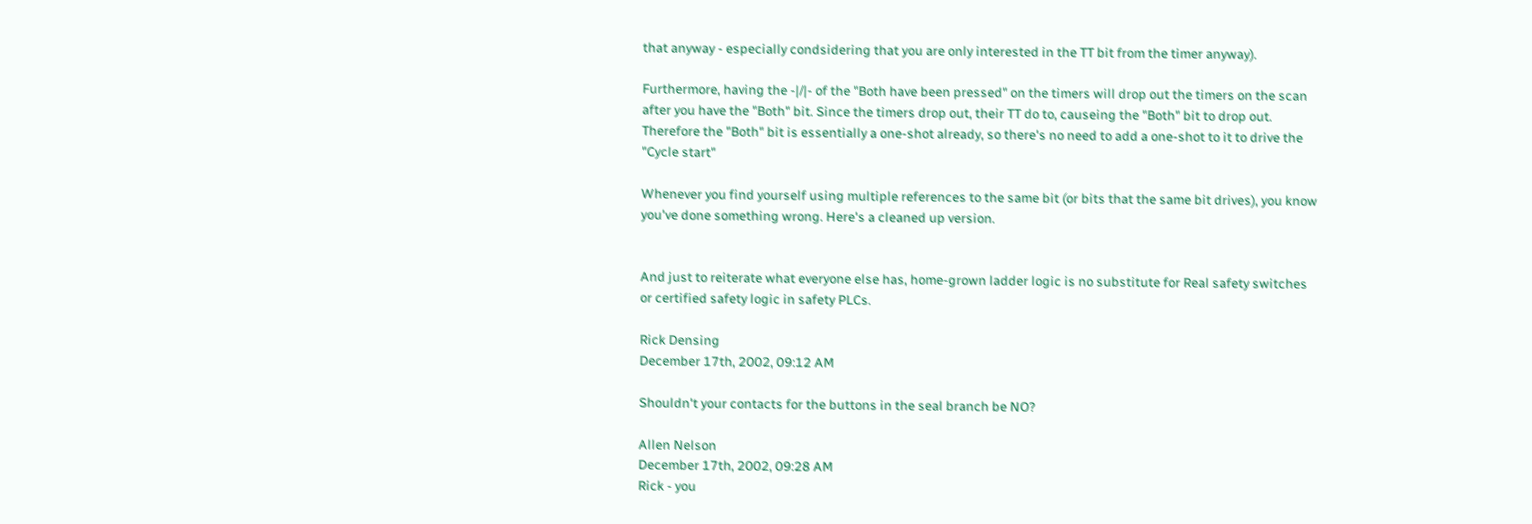that anyway - especially condsidering that you are only interested in the TT bit from the timer anyway).

Furthermore, having the -|/|- of the "Both have been pressed" on the timers will drop out the timers on the scan after you have the "Both" bit. Since the timers drop out, their TT do to, causeing the "Both" bit to drop out. Therefore the "Both" bit is essentially a one-shot already, so there's no need to add a one-shot to it to drive the "Cycle start"

Whenever you find yourself using multiple references to the same bit (or bits that the same bit drives), you know you've done something wrong. Here's a cleaned up version.


And just to reiterate what everyone else has, home-grown ladder logic is no substitute for Real safety switches or certified safety logic in safety PLCs.

Rick Densing
December 17th, 2002, 09:12 AM

Shouldn't your contacts for the buttons in the seal branch be NO?

Allen Nelson
December 17th, 2002, 09:28 AM
Rick - you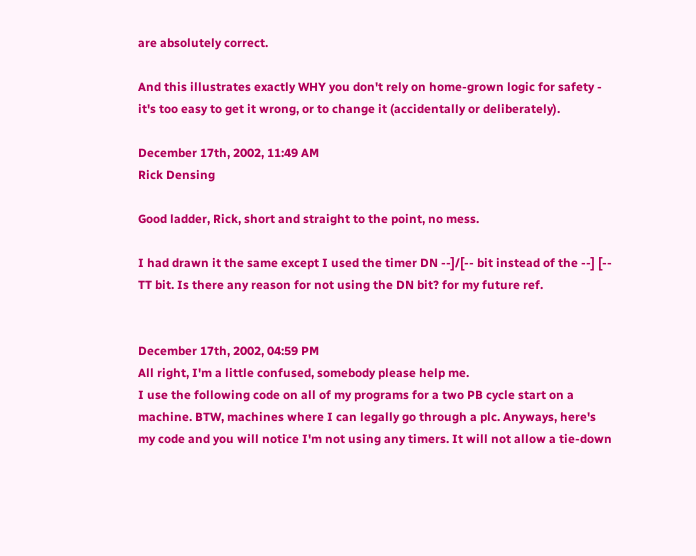are absolutely correct.

And this illustrates exactly WHY you don't rely on home-grown logic for safety - it's too easy to get it wrong, or to change it (accidentally or deliberately).

December 17th, 2002, 11:49 AM
Rick Densing

Good ladder, Rick, short and straight to the point, no mess.

I had drawn it the same except I used the timer DN --]/[-- bit instead of the --] [-- TT bit. Is there any reason for not using the DN bit? for my future ref.


December 17th, 2002, 04:59 PM
All right, I'm a little confused, somebody please help me.
I use the following code on all of my programs for a two PB cycle start on a machine. BTW, machines where I can legally go through a plc. Anyways, here's my code and you will notice I'm not using any timers. It will not allow a tie-down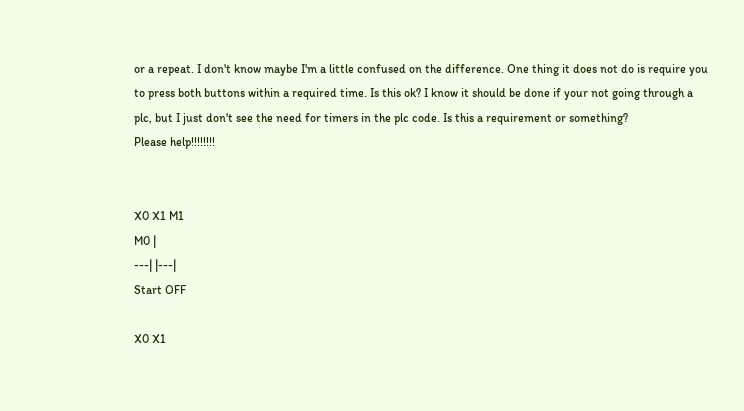or a repeat. I don't know maybe I'm a little confused on the difference. One thing it does not do is require you to press both buttons within a required time. Is this ok? I know it should be done if your not going through a plc, but I just don't see the need for timers in the plc code. Is this a requirement or something?
Please help!!!!!!!!


X0 X1 M1
M0 |
---| |---|
Start OFF

X0 X1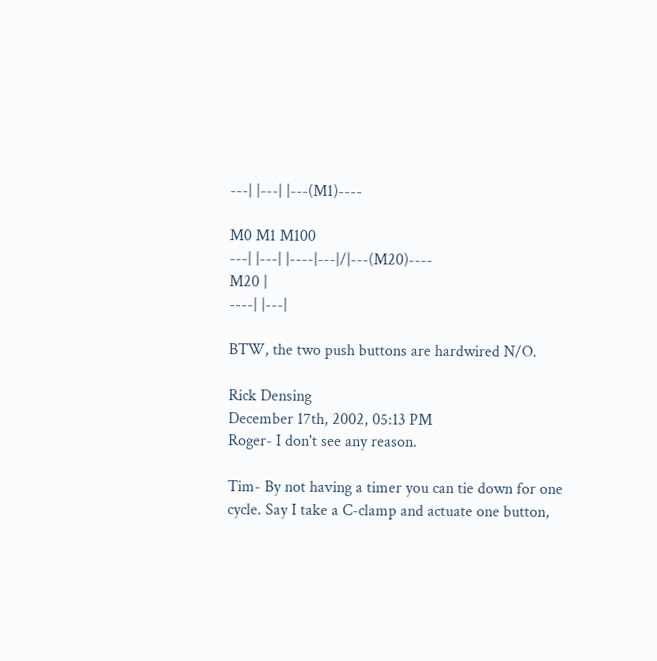---| |---| |---(M1)----

M0 M1 M100
---| |---| |----|---|/|---(M20)----
M20 |
----| |---|

BTW, the two push buttons are hardwired N/O.

Rick Densing
December 17th, 2002, 05:13 PM
Roger- I don't see any reason.

Tim- By not having a timer you can tie down for one cycle. Say I take a C-clamp and actuate one button,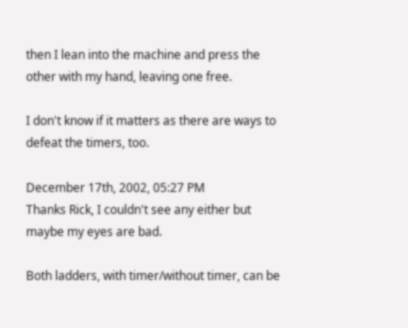then I lean into the machine and press the other with my hand, leaving one free.

I don't know if it matters as there are ways to defeat the timers, too.

December 17th, 2002, 05:27 PM
Thanks Rick, I couldn't see any either but maybe my eyes are bad.

Both ladders, with timer/without timer, can be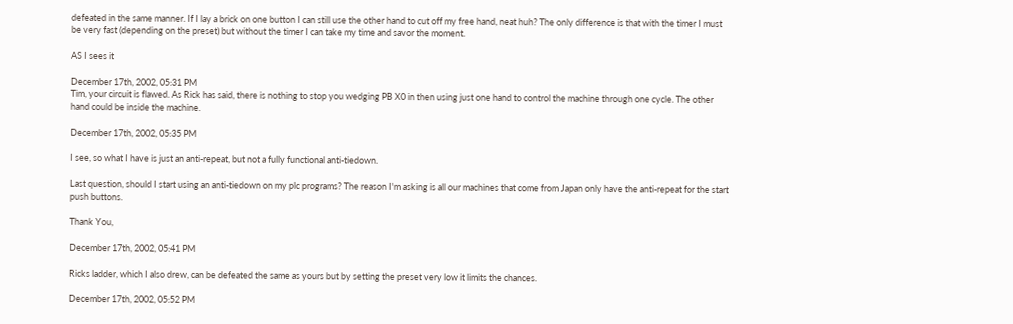defeated in the same manner. If I lay a brick on one button I can still use the other hand to cut off my free hand, neat huh? The only difference is that with the timer I must be very fast (depending on the preset) but without the timer I can take my time and savor the moment.

AS I sees it

December 17th, 2002, 05:31 PM
Tim, your circuit is flawed. As Rick has said, there is nothing to stop you wedging PB X0 in then using just one hand to control the machine through one cycle. The other hand could be inside the machine.

December 17th, 2002, 05:35 PM

I see, so what I have is just an anti-repeat, but not a fully functional anti-tiedown.

Last question, should I start using an anti-tiedown on my plc programs? The reason I'm asking is all our machines that come from Japan only have the anti-repeat for the start push buttons.

Thank You,

December 17th, 2002, 05:41 PM

Ricks ladder, which I also drew, can be defeated the same as yours but by setting the preset very low it limits the chances.

December 17th, 2002, 05:52 PM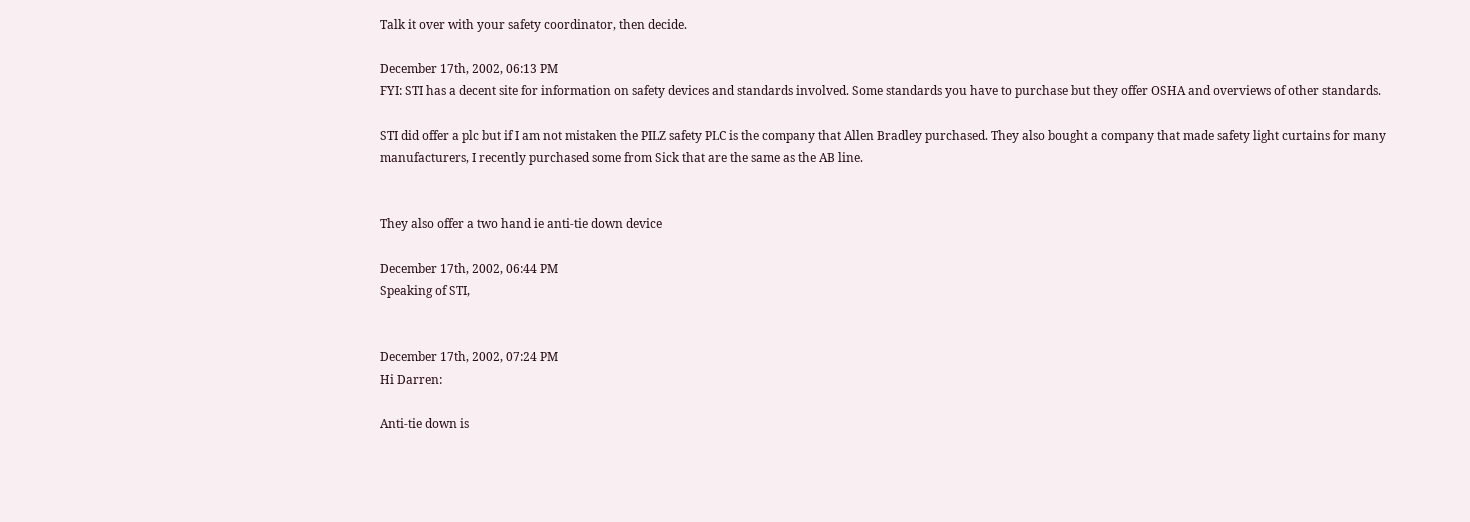Talk it over with your safety coordinator, then decide.

December 17th, 2002, 06:13 PM
FYI: STI has a decent site for information on safety devices and standards involved. Some standards you have to purchase but they offer OSHA and overviews of other standards.

STI did offer a plc but if I am not mistaken the PILZ safety PLC is the company that Allen Bradley purchased. They also bought a company that made safety light curtains for many manufacturers, I recently purchased some from Sick that are the same as the AB line.


They also offer a two hand ie anti-tie down device

December 17th, 2002, 06:44 PM
Speaking of STI,


December 17th, 2002, 07:24 PM
Hi Darren:

Anti-tie down is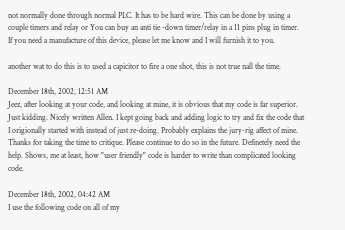not normally done through normal PLC. It has to be hard wire. This can be done by using a couple timers and relay or You can buy an anti tie -down timer/relay in a 11 pins plug in timer. If you need a manufacture of this device, please let me know and I will furnish it to you.

another wat to do this is to used a capicitor to fire a one shot, this is not true nall the time.

December 18th, 2002, 12:51 AM
Jeez, after looking at your code, and looking at mine, it is obvious that my code is far superior. Just kidding. Nicely written Allen. I kept going back and adding logic to try and fix the code that I origionally started with instead of just re-doing. Probably explains the jury-rig affect of mine. Thanks for taking the time to critique. Please continue to do so in the future. Definetely need the help. Shows, me at least, how "user friendly" code is harder to write than complicated looking code.

December 18th, 2002, 04:42 AM
I use the following code on all of my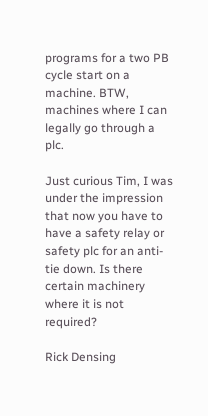programs for a two PB cycle start on a machine. BTW, machines where I can legally go through a plc.

Just curious Tim, I was under the impression that now you have to have a safety relay or safety plc for an anti-tie down. Is there certain machinery where it is not required?

Rick Densing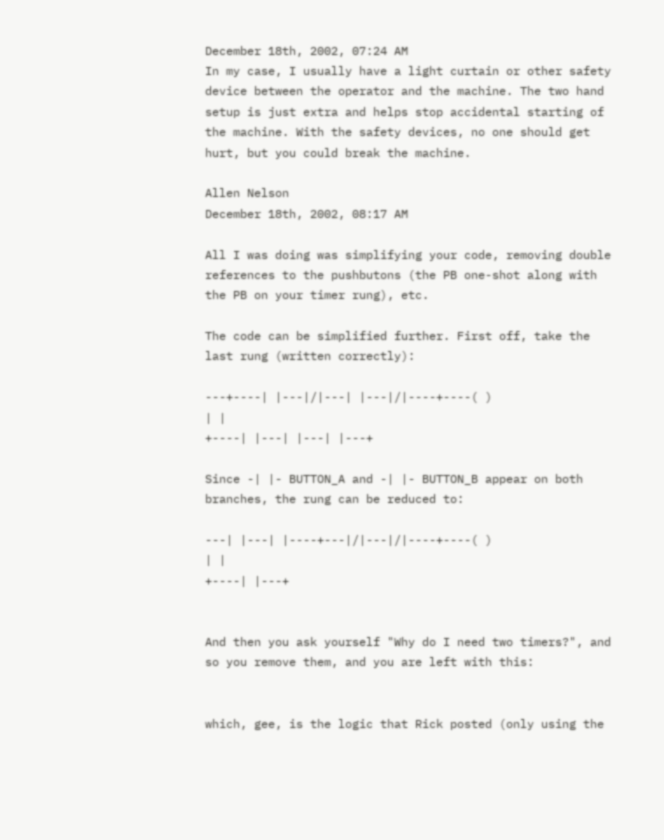December 18th, 2002, 07:24 AM
In my case, I usually have a light curtain or other safety device between the operator and the machine. The two hand setup is just extra and helps stop accidental starting of the machine. With the safety devices, no one should get hurt, but you could break the machine.

Allen Nelson
December 18th, 2002, 08:17 AM

All I was doing was simplifying your code, removing double references to the pushbutons (the PB one-shot along with the PB on your timer rung), etc.

The code can be simplified further. First off, take the last rung (written correctly):

---+----| |---|/|---| |---|/|----+----( )
| |
+----| |---| |---| |---+

Since -| |- BUTTON_A and -| |- BUTTON_B appear on both branches, the rung can be reduced to:

---| |---| |----+---|/|---|/|----+----( )
| |
+----| |---+


And then you ask yourself "Why do I need two timers?", and so you remove them, and you are left with this:


which, gee, is the logic that Rick posted (only using the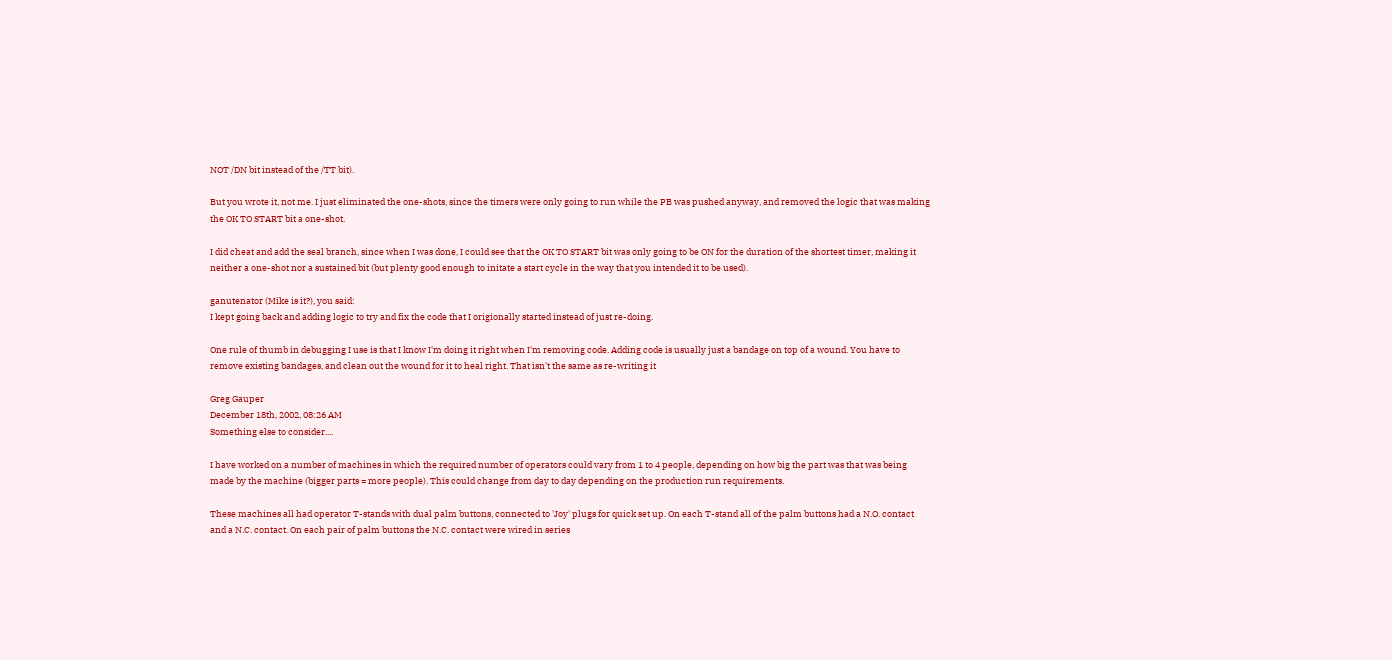NOT /DN bit instead of the /TT bit).

But you wrote it, not me. I just eliminated the one-shots, since the timers were only going to run while the PB was pushed anyway, and removed the logic that was making the OK TO START bit a one-shot.

I did cheat and add the seal branch, since when I was done, I could see that the OK TO START bit was only going to be ON for the duration of the shortest timer, making it neither a one-shot nor a sustained bit (but plenty good enough to initate a start cycle in the way that you intended it to be used).

ganutenator (Mike is it?), you said:
I kept going back and adding logic to try and fix the code that I origionally started instead of just re-doing.

One rule of thumb in debugging I use is that I know I'm doing it right when I'm removing code. Adding code is usually just a bandage on top of a wound. You have to remove existing bandages, and clean out the wound for it to heal right. That isn't the same as re-writing it

Greg Gauper
December 18th, 2002, 08:26 AM
Something else to consider....

I have worked on a number of machines in which the required number of operators could vary from 1 to 4 people, depending on how big the part was that was being made by the machine (bigger parts = more people). This could change from day to day depending on the production run requirements.

These machines all had operator T-stands with dual palm buttons, connected to 'Joy' plugs for quick set up. On each T-stand all of the palm buttons had a N.O. contact and a N.C. contact. On each pair of palm buttons the N.C. contact were wired in series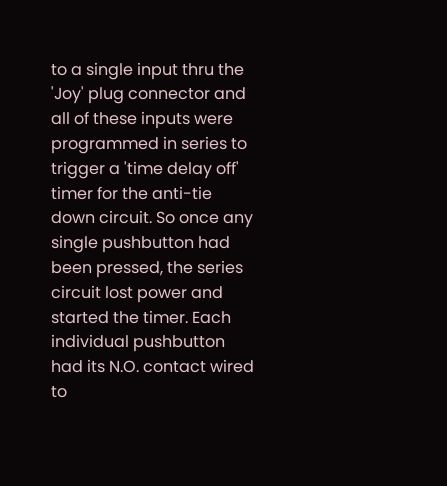to a single input thru the 'Joy' plug connector and all of these inputs were programmed in series to trigger a 'time delay off' timer for the anti-tie down circuit. So once any single pushbutton had been pressed, the series circuit lost power and started the timer. Each individual pushbutton had its N.O. contact wired to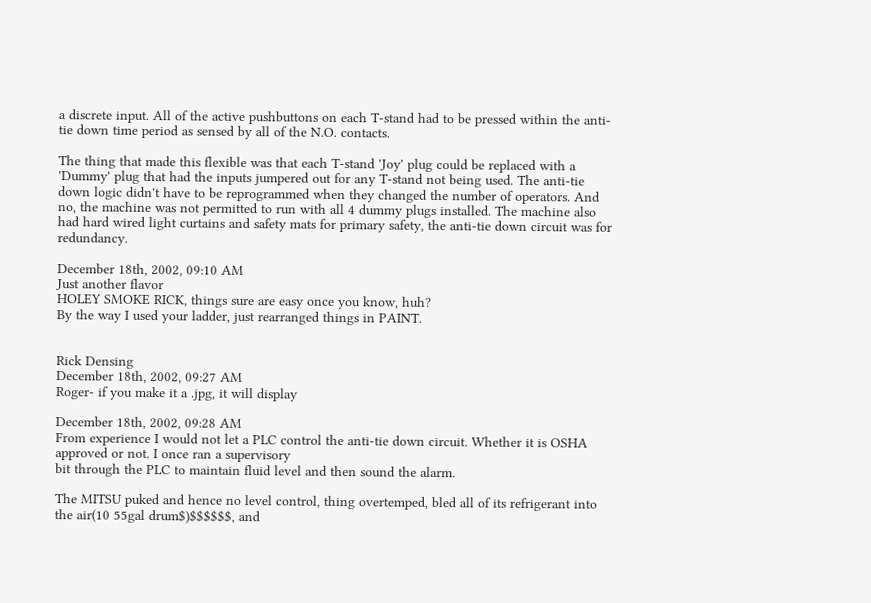a discrete input. All of the active pushbuttons on each T-stand had to be pressed within the anti-tie down time period as sensed by all of the N.O. contacts.

The thing that made this flexible was that each T-stand 'Joy' plug could be replaced with a 'Dummy' plug that had the inputs jumpered out for any T-stand not being used. The anti-tie down logic didn't have to be reprogrammed when they changed the number of operators. And no, the machine was not permitted to run with all 4 dummy plugs installed. The machine also had hard wired light curtains and safety mats for primary safety, the anti-tie down circuit was for redundancy.

December 18th, 2002, 09:10 AM
Just another flavor
HOLEY SMOKE RICK, things sure are easy once you know, huh?
By the way I used your ladder, just rearranged things in PAINT.


Rick Densing
December 18th, 2002, 09:27 AM
Roger- if you make it a .jpg, it will display

December 18th, 2002, 09:28 AM
From experience I would not let a PLC control the anti-tie down circuit. Whether it is OSHA approved or not. I once ran a supervisory
bit through the PLC to maintain fluid level and then sound the alarm.

The MITSU puked and hence no level control, thing overtemped, bled all of its refrigerant into the air(10 55gal drum$)$$$$$$, and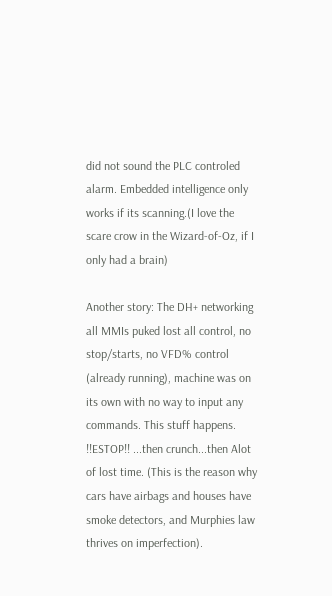did not sound the PLC controled alarm. Embedded intelligence only works if its scanning.(I love the scare crow in the Wizard-of-Oz, if I only had a brain)

Another story: The DH+ networking all MMIs puked lost all control, no stop/starts, no VFD% control (already running), machine was on its own with no way to input any commands. This stuff happens. !!ESTOP!! ...then crunch...then Alot of lost time. (This is the reason why cars have airbags and houses have smoke detectors, and Murphies law thrives on imperfection).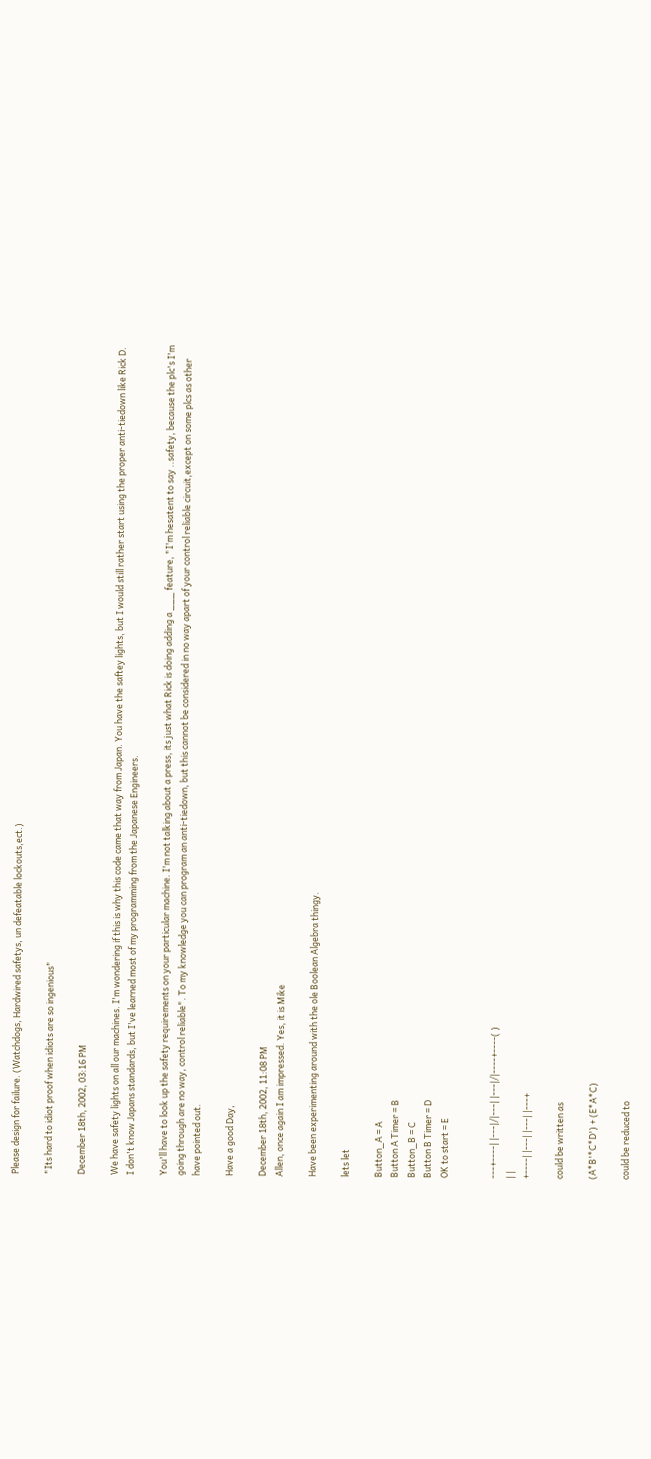Please design for failure. (Watchdogs, Hardwired safetys, un defeatable lockouts,ect.)

"Its hard to idiot proof when idiots are so ingenious"

December 18th, 2002, 03:16 PM

We have safety lights on all our machines. I'm wondering if this is why this code came that way from Japan. You have the saftey lights, but I would still rather start using the proper anti-tiedown like Rick D.
I don't know Japans standards, but I've learned most of my programming from the Japanese Engineers.

You'll have to look up the safety requirements on your particular machine. I'm not talking about a press, its just what Rick is doing adding a ___ feature, "I'm hesatent to say ..safety, because the plc's I'm going through are no way, control reliable". To my knowledge you can program an anti-tiedown, but this cannot be considered in no way apart of your control reliable circuit,except on some plcs as other have pointed out.

Have a good Day,

December 18th, 2002, 11:08 PM
Allen, once again I am impressed. Yes, it is Mike

Have been experimenting around with the ole Boolean Algebra thingy.

lets let

Button_A = A
Button A Timer = B
Button_B = C
Button B Timer = D
OK to start = E


---+----| |---|/|---| |---|/|----+----( )
| |
+----| |---| |---| |---+

could be written as

(A*B'*C*D') + (E*A*C)

could be reduced to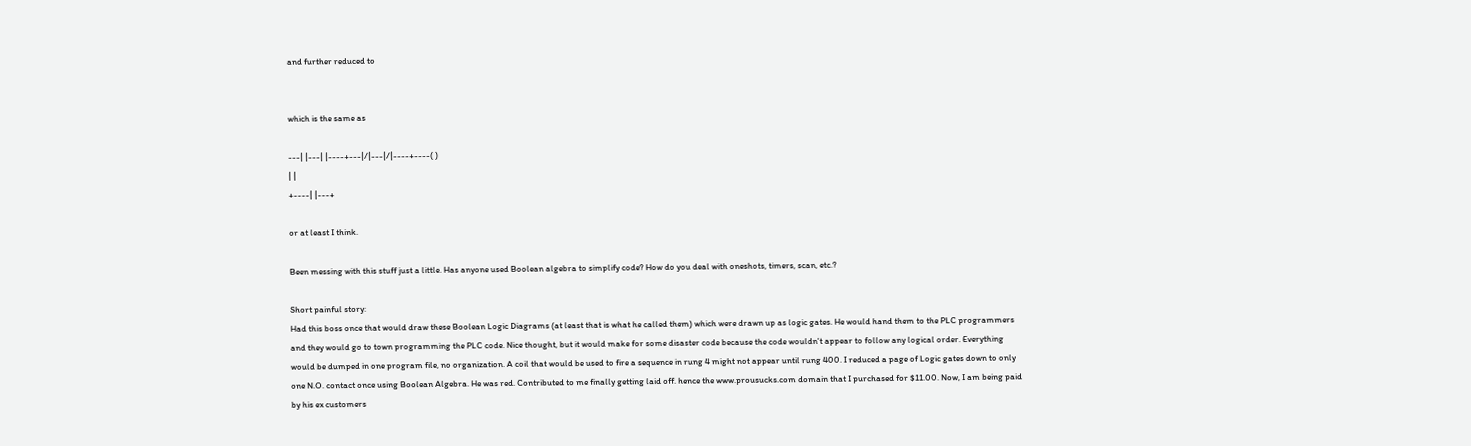and further reduced to


which is the same as

---| |---| |----+---|/|---|/|----+----( )
| |
+----| |---+

or at least I think.

Been messing with this stuff just a little. Has anyone used Boolean algebra to simplify code? How do you deal with oneshots, timers, scan, etc.?

Short painful story:
Had this boss once that would draw these Boolean Logic Diagrams (at least that is what he called them) which were drawn up as logic gates. He would hand them to the PLC programmers and they would go to town programming the PLC code. Nice thought, but it would make for some disaster code because the code wouldn't appear to follow any logical order. Everything would be dumped in one program file, no organization. A coil that would be used to fire a sequence in rung 4 might not appear until rung 400. I reduced a page of Logic gates down to only one N.O. contact once using Boolean Algebra. He was red. Contributed to me finally getting laid off. hence the www.prousucks.com domain that I purchased for $11.00. Now, I am being paid by his ex customers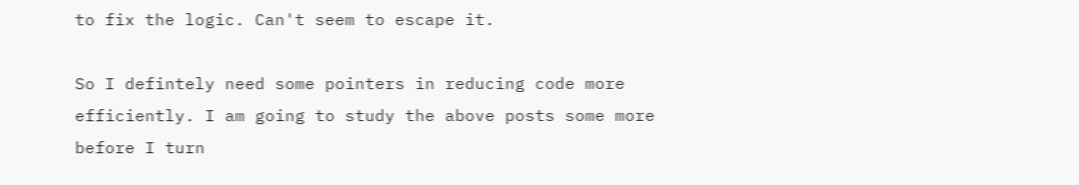to fix the logic. Can't seem to escape it.

So I defintely need some pointers in reducing code more efficiently. I am going to study the above posts some more before I turn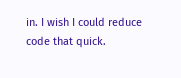in. I wish I could reduce code that quick.